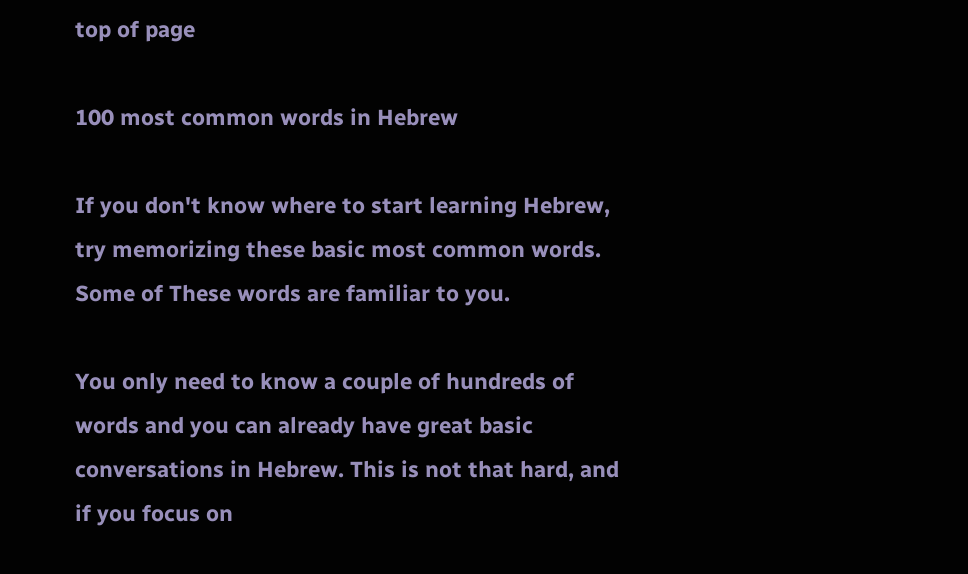top of page

100 most common words in Hebrew

If you don't know where to start learning Hebrew, try memorizing these basic most common words. Some of These words are familiar to you.

You only need to know a couple of hundreds of words and you can already have great basic conversations in Hebrew. This is not that hard, and if you focus on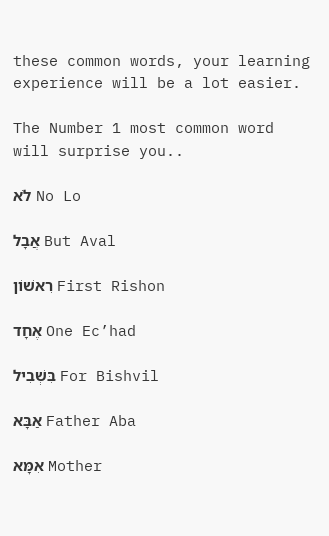these common words, your learning experience will be a lot easier.

The Number 1 most common word will surprise you..

לֹא No Lo

אֲבָל But Aval

רִאשׁוֹן First Rishon

אֶחָד One Ec’had

בִּשְׁבִיל For Bishvil

אַבָּא Father Aba

אִמָּא Mother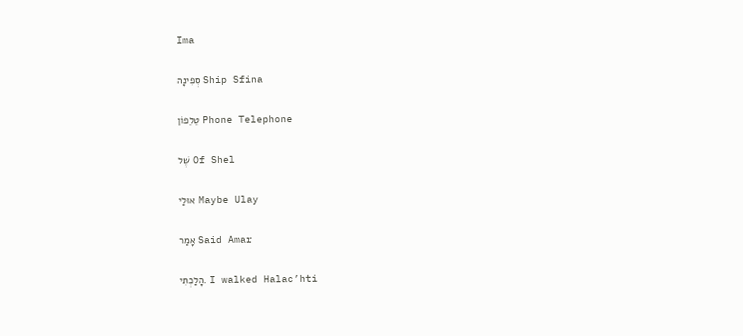Ima

סְפִינָה Ship Sfina

טֵלֵפוֹן Phone Telephone

שֶׁל Of Shel

אוּלַי Maybe Ulay

אָמַר Said Amar

הָלַכְתִּי. I walked Halac’hti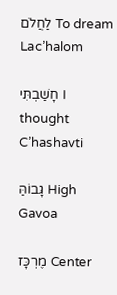לַחֲלֹם To dream Lac’halom

חָשַׁבְתִּי I thought C’hashavti

גָּבוֹהַּ High Gavoa

מֶרְכָּז Center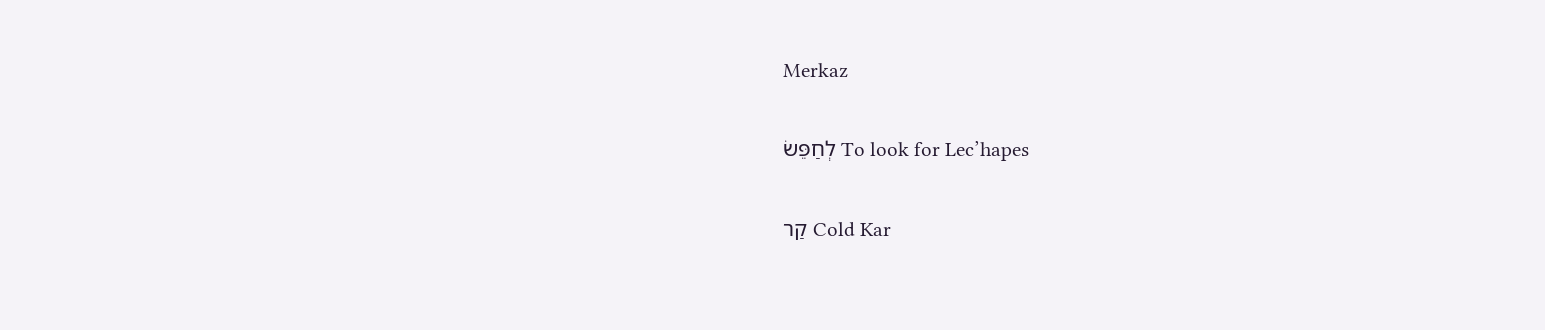Merkaz

לְחַפֵּשׂ To look for Lec’hapes

קַר Cold Kar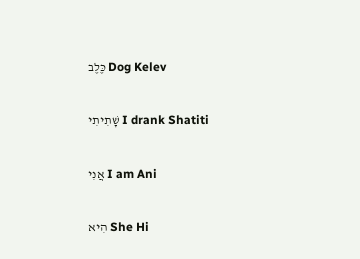כֶּלֶב Dog Kelev

שָׁתִיתִי I drank Shatiti

אֲנִי I am Ani

הִיא She Hi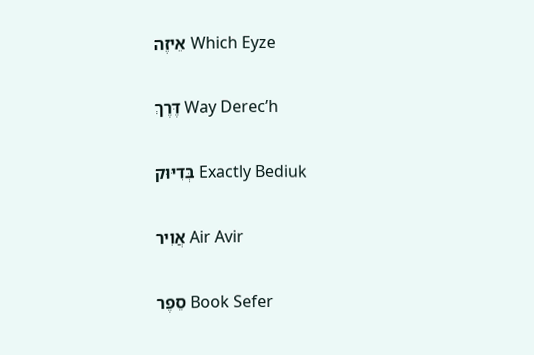אֵיזֶה Which Eyze

דֶּרֶךְ Way Derec’h

בְּדִיּוּק Exactly Bediuk

אֲוִיר Air Avir

סֵפֶר Book Sefer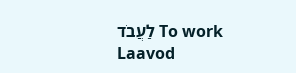לַעֲבֹד To work Laavod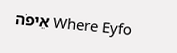אֵיפֹה Where Eyfo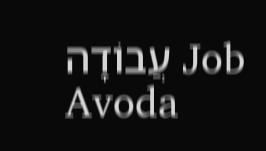עֲבוֹדָה Job Avoda